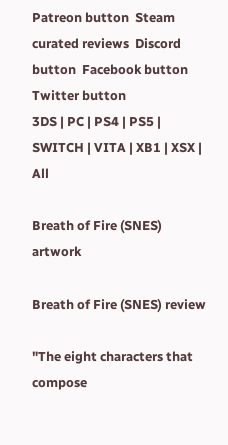Patreon button  Steam curated reviews  Discord button  Facebook button  Twitter button
3DS | PC | PS4 | PS5 | SWITCH | VITA | XB1 | XSX | All

Breath of Fire (SNES) artwork

Breath of Fire (SNES) review

"The eight characters that compose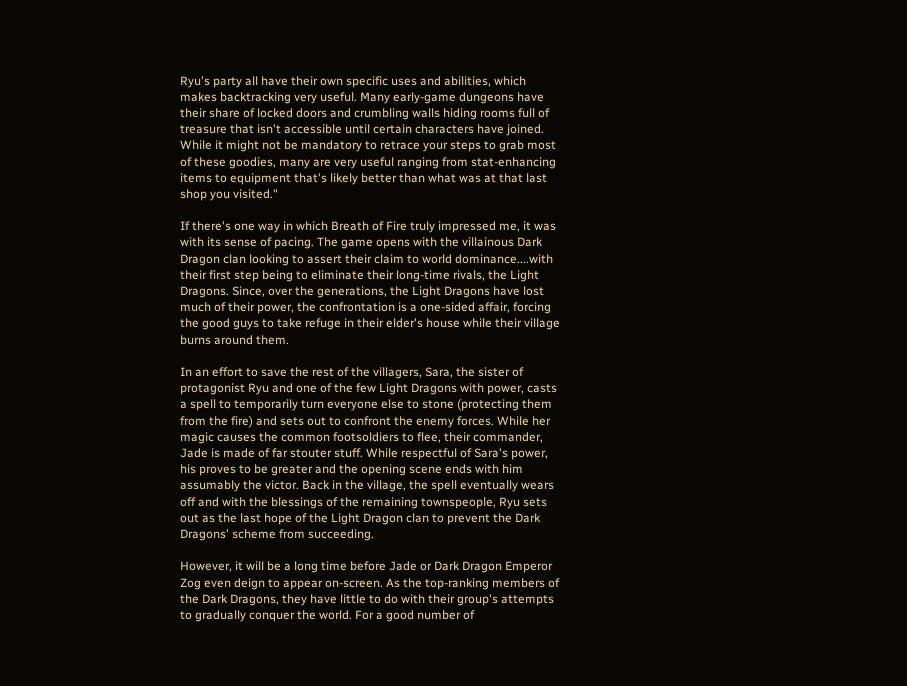Ryu's party all have their own specific uses and abilities, which makes backtracking very useful. Many early-game dungeons have their share of locked doors and crumbling walls hiding rooms full of treasure that isn't accessible until certain characters have joined. While it might not be mandatory to retrace your steps to grab most of these goodies, many are very useful ranging from stat-enhancing items to equipment that's likely better than what was at that last shop you visited."

If there's one way in which Breath of Fire truly impressed me, it was with its sense of pacing. The game opens with the villainous Dark Dragon clan looking to assert their claim to world dominance....with their first step being to eliminate their long-time rivals, the Light Dragons. Since, over the generations, the Light Dragons have lost much of their power, the confrontation is a one-sided affair, forcing the good guys to take refuge in their elder's house while their village burns around them.

In an effort to save the rest of the villagers, Sara, the sister of protagonist Ryu and one of the few Light Dragons with power, casts a spell to temporarily turn everyone else to stone (protecting them from the fire) and sets out to confront the enemy forces. While her magic causes the common footsoldiers to flee, their commander, Jade is made of far stouter stuff. While respectful of Sara's power, his proves to be greater and the opening scene ends with him assumably the victor. Back in the village, the spell eventually wears off and with the blessings of the remaining townspeople, Ryu sets out as the last hope of the Light Dragon clan to prevent the Dark Dragons' scheme from succeeding.

However, it will be a long time before Jade or Dark Dragon Emperor Zog even deign to appear on-screen. As the top-ranking members of the Dark Dragons, they have little to do with their group's attempts to gradually conquer the world. For a good number of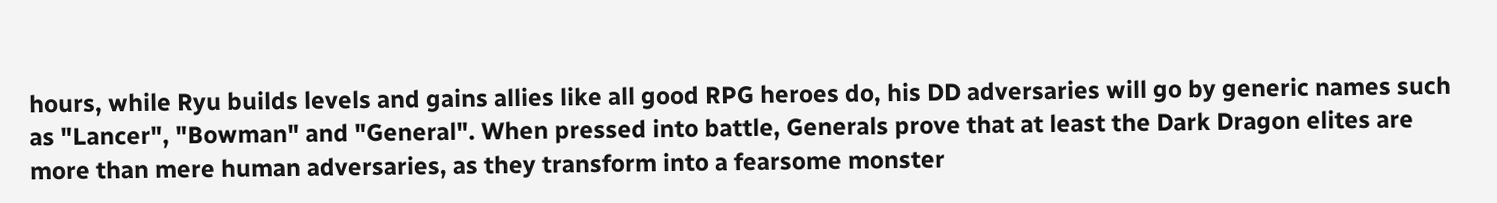hours, while Ryu builds levels and gains allies like all good RPG heroes do, his DD adversaries will go by generic names such as "Lancer", "Bowman" and "General". When pressed into battle, Generals prove that at least the Dark Dragon elites are more than mere human adversaries, as they transform into a fearsome monster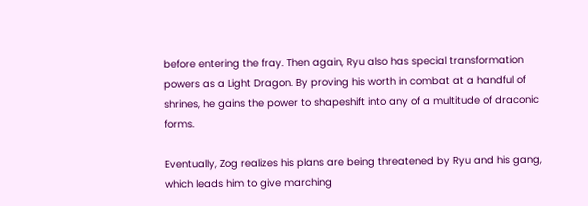before entering the fray. Then again, Ryu also has special transformation powers as a Light Dragon. By proving his worth in combat at a handful of shrines, he gains the power to shapeshift into any of a multitude of draconic forms.

Eventually, Zog realizes his plans are being threatened by Ryu and his gang, which leads him to give marching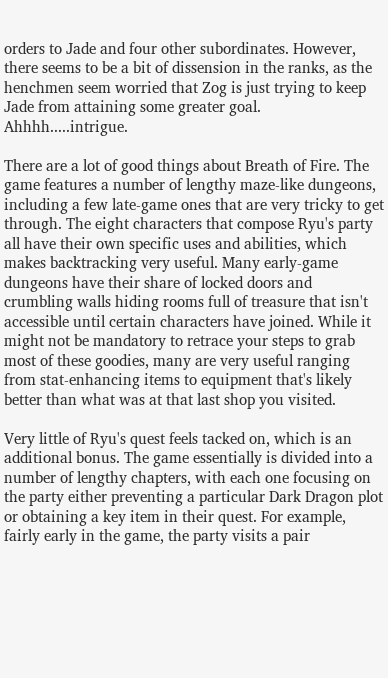orders to Jade and four other subordinates. However, there seems to be a bit of dissension in the ranks, as the henchmen seem worried that Zog is just trying to keep Jade from attaining some greater goal. Ahhhh.....intrigue.

There are a lot of good things about Breath of Fire. The game features a number of lengthy maze-like dungeons, including a few late-game ones that are very tricky to get through. The eight characters that compose Ryu's party all have their own specific uses and abilities, which makes backtracking very useful. Many early-game dungeons have their share of locked doors and crumbling walls hiding rooms full of treasure that isn't accessible until certain characters have joined. While it might not be mandatory to retrace your steps to grab most of these goodies, many are very useful ranging from stat-enhancing items to equipment that's likely better than what was at that last shop you visited.

Very little of Ryu's quest feels tacked on, which is an additional bonus. The game essentially is divided into a number of lengthy chapters, with each one focusing on the party either preventing a particular Dark Dragon plot or obtaining a key item in their quest. For example, fairly early in the game, the party visits a pair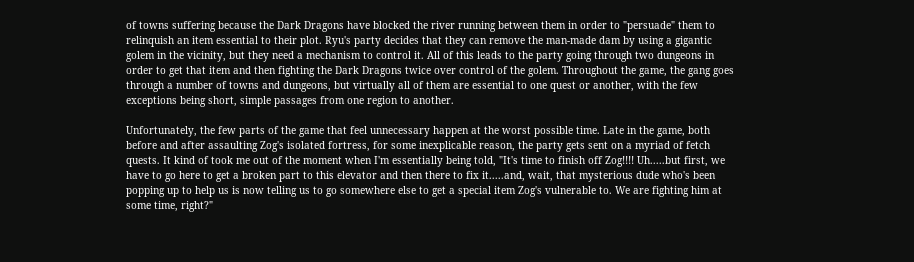of towns suffering because the Dark Dragons have blocked the river running between them in order to "persuade" them to relinquish an item essential to their plot. Ryu's party decides that they can remove the man-made dam by using a gigantic golem in the vicinity, but they need a mechanism to control it. All of this leads to the party going through two dungeons in order to get that item and then fighting the Dark Dragons twice over control of the golem. Throughout the game, the gang goes through a number of towns and dungeons, but virtually all of them are essential to one quest or another, with the few exceptions being short, simple passages from one region to another.

Unfortunately, the few parts of the game that feel unnecessary happen at the worst possible time. Late in the game, both before and after assaulting Zog's isolated fortress, for some inexplicable reason, the party gets sent on a myriad of fetch quests. It kind of took me out of the moment when I'm essentially being told, "It's time to finish off Zog!!!! Uh.....but first, we have to go here to get a broken part to this elevator and then there to fix it.....and, wait, that mysterious dude who's been popping up to help us is now telling us to go somewhere else to get a special item Zog's vulnerable to. We are fighting him at some time, right?"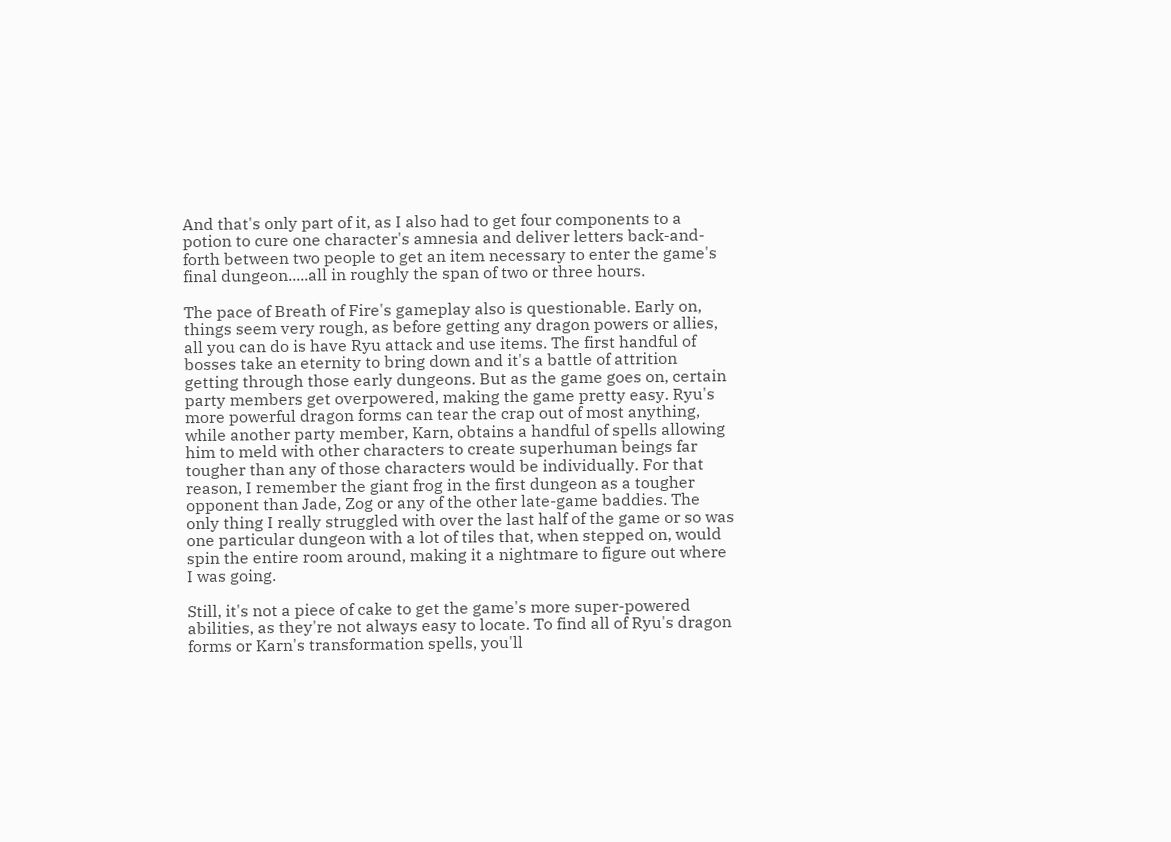And that's only part of it, as I also had to get four components to a potion to cure one character's amnesia and deliver letters back-and-forth between two people to get an item necessary to enter the game's final dungeon.....all in roughly the span of two or three hours.

The pace of Breath of Fire's gameplay also is questionable. Early on, things seem very rough, as before getting any dragon powers or allies, all you can do is have Ryu attack and use items. The first handful of bosses take an eternity to bring down and it's a battle of attrition getting through those early dungeons. But as the game goes on, certain party members get overpowered, making the game pretty easy. Ryu's more powerful dragon forms can tear the crap out of most anything, while another party member, Karn, obtains a handful of spells allowing him to meld with other characters to create superhuman beings far tougher than any of those characters would be individually. For that reason, I remember the giant frog in the first dungeon as a tougher opponent than Jade, Zog or any of the other late-game baddies. The only thing I really struggled with over the last half of the game or so was one particular dungeon with a lot of tiles that, when stepped on, would spin the entire room around, making it a nightmare to figure out where I was going.

Still, it's not a piece of cake to get the game's more super-powered abilities, as they're not always easy to locate. To find all of Ryu's dragon forms or Karn's transformation spells, you'll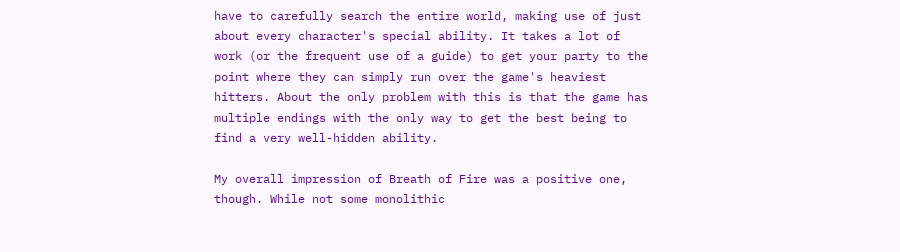have to carefully search the entire world, making use of just about every character's special ability. It takes a lot of work (or the frequent use of a guide) to get your party to the point where they can simply run over the game's heaviest hitters. About the only problem with this is that the game has multiple endings with the only way to get the best being to find a very well-hidden ability.

My overall impression of Breath of Fire was a positive one, though. While not some monolithic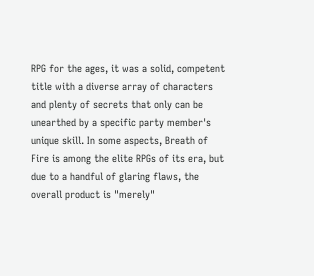RPG for the ages, it was a solid, competent title with a diverse array of characters and plenty of secrets that only can be unearthed by a specific party member's unique skill. In some aspects, Breath of Fire is among the elite RPGs of its era, but due to a handful of glaring flaws, the overall product is "merely"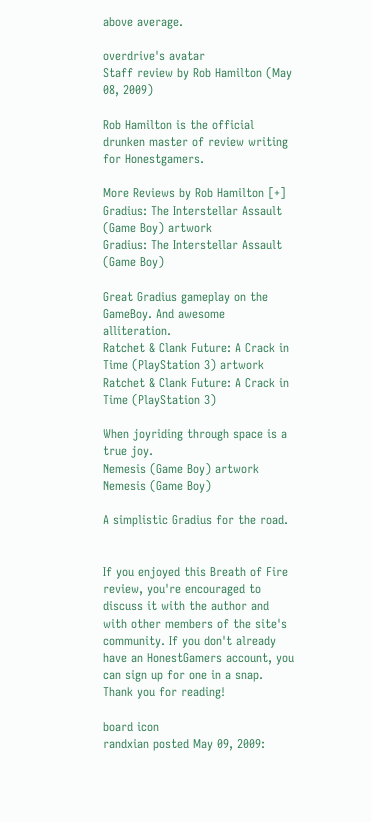above average.

overdrive's avatar
Staff review by Rob Hamilton (May 08, 2009)

Rob Hamilton is the official drunken master of review writing for Honestgamers.

More Reviews by Rob Hamilton [+]
Gradius: The Interstellar Assault (Game Boy) artwork
Gradius: The Interstellar Assault (Game Boy)

Great Gradius gameplay on the GameBoy. And awesome alliteration.
Ratchet & Clank Future: A Crack in Time (PlayStation 3) artwork
Ratchet & Clank Future: A Crack in Time (PlayStation 3)

When joyriding through space is a true joy.
Nemesis (Game Boy) artwork
Nemesis (Game Boy)

A simplistic Gradius for the road.


If you enjoyed this Breath of Fire review, you're encouraged to discuss it with the author and with other members of the site's community. If you don't already have an HonestGamers account, you can sign up for one in a snap. Thank you for reading!

board icon
randxian posted May 09, 2009: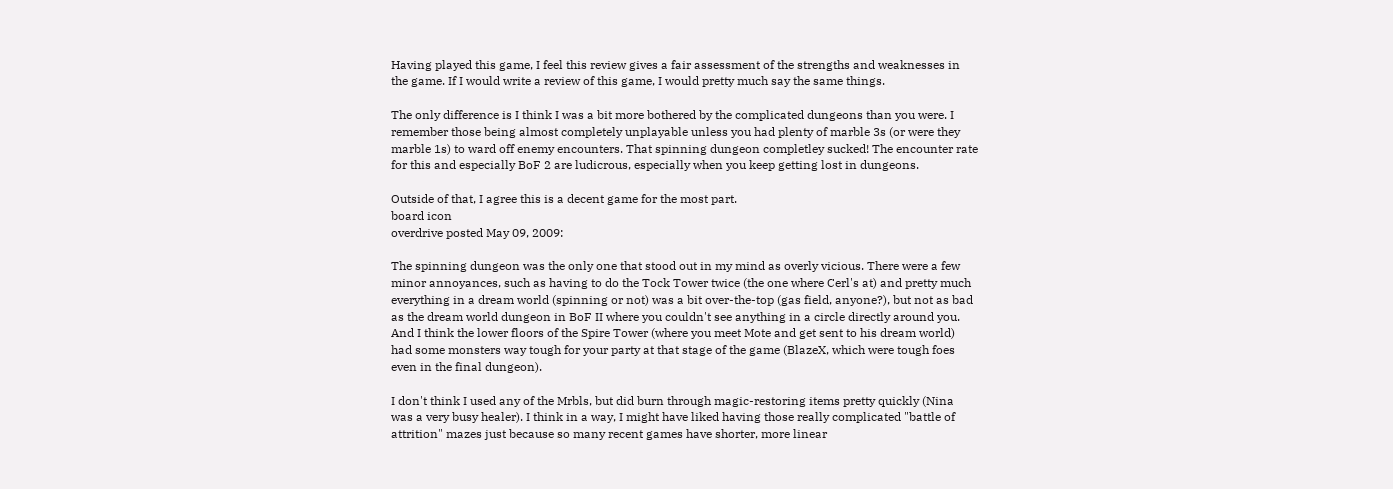Having played this game, I feel this review gives a fair assessment of the strengths and weaknesses in the game. If I would write a review of this game, I would pretty much say the same things.

The only difference is I think I was a bit more bothered by the complicated dungeons than you were. I remember those being almost completely unplayable unless you had plenty of marble 3s (or were they marble 1s) to ward off enemy encounters. That spinning dungeon completley sucked! The encounter rate for this and especially BoF 2 are ludicrous, especially when you keep getting lost in dungeons.

Outside of that, I agree this is a decent game for the most part.
board icon
overdrive posted May 09, 2009:

The spinning dungeon was the only one that stood out in my mind as overly vicious. There were a few minor annoyances, such as having to do the Tock Tower twice (the one where Cerl's at) and pretty much everything in a dream world (spinning or not) was a bit over-the-top (gas field, anyone?), but not as bad as the dream world dungeon in BoF II where you couldn't see anything in a circle directly around you. And I think the lower floors of the Spire Tower (where you meet Mote and get sent to his dream world) had some monsters way tough for your party at that stage of the game (BlazeX, which were tough foes even in the final dungeon).

I don't think I used any of the Mrbls, but did burn through magic-restoring items pretty quickly (Nina was a very busy healer). I think in a way, I might have liked having those really complicated "battle of attrition" mazes just because so many recent games have shorter, more linear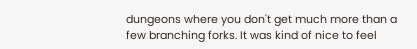dungeons where you don't get much more than a few branching forks. It was kind of nice to feel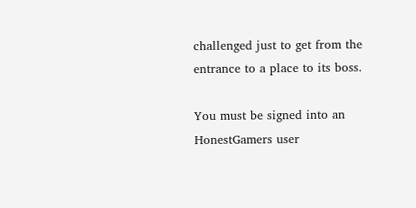challenged just to get from the entrance to a place to its boss.

You must be signed into an HonestGamers user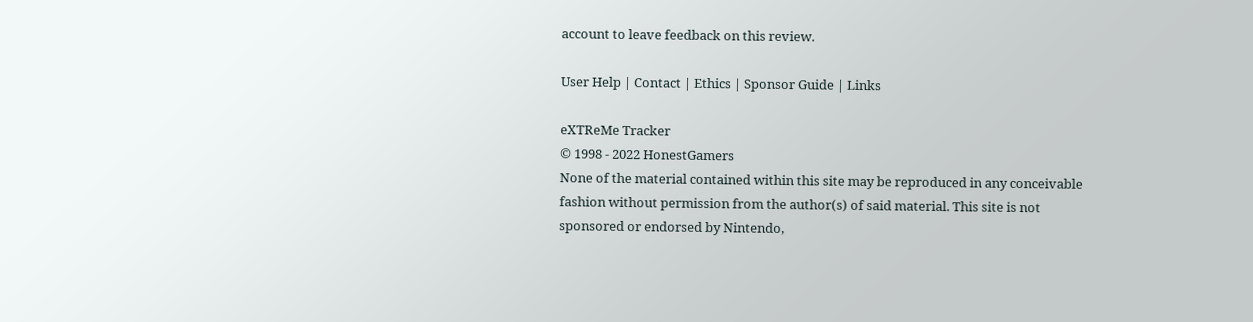account to leave feedback on this review.

User Help | Contact | Ethics | Sponsor Guide | Links

eXTReMe Tracker
© 1998 - 2022 HonestGamers
None of the material contained within this site may be reproduced in any conceivable fashion without permission from the author(s) of said material. This site is not sponsored or endorsed by Nintendo,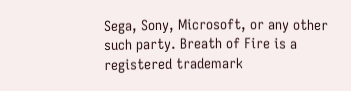Sega, Sony, Microsoft, or any other such party. Breath of Fire is a registered trademark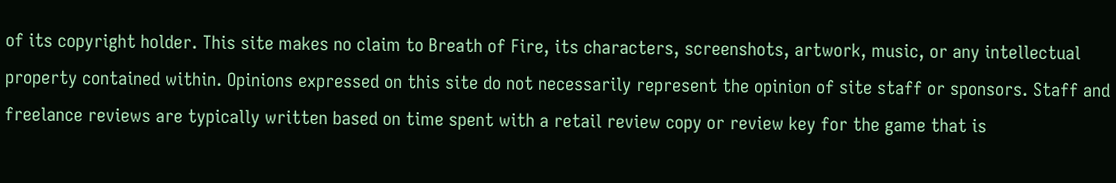of its copyright holder. This site makes no claim to Breath of Fire, its characters, screenshots, artwork, music, or any intellectual property contained within. Opinions expressed on this site do not necessarily represent the opinion of site staff or sponsors. Staff and freelance reviews are typically written based on time spent with a retail review copy or review key for the game that is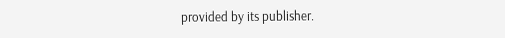provided by its publisher.